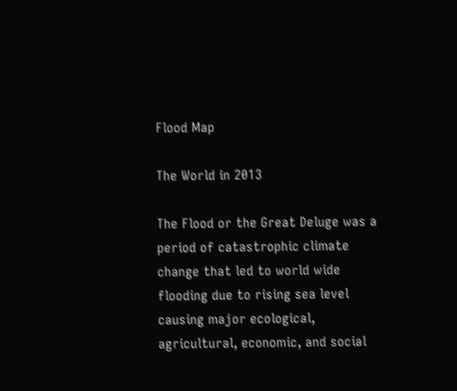Flood Map

The World in 2013

The Flood or the Great Deluge was a period of catastrophic climate change that led to world wide flooding due to rising sea level causing major ecological, agricultural, economic, and social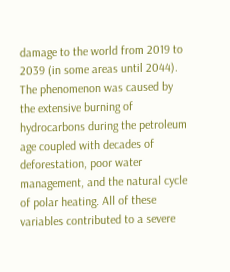damage to the world from 2019 to 2039 (in some areas until 2044). The phenomenon was caused by the extensive burning of hydrocarbons during the petroleum age coupled with decades of deforestation, poor water management, and the natural cycle of polar heating. All of these variables contributed to a severe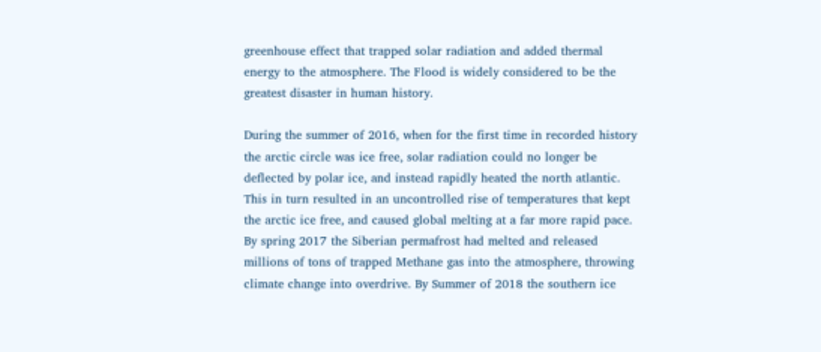greenhouse effect that trapped solar radiation and added thermal energy to the atmosphere. The Flood is widely considered to be the greatest disaster in human history.

During the summer of 2016, when for the first time in recorded history the arctic circle was ice free, solar radiation could no longer be deflected by polar ice, and instead rapidly heated the north atlantic. This in turn resulted in an uncontrolled rise of temperatures that kept the arctic ice free, and caused global melting at a far more rapid pace. By spring 2017 the Siberian permafrost had melted and released millions of tons of trapped Methane gas into the atmosphere, throwing climate change into overdrive. By Summer of 2018 the southern ice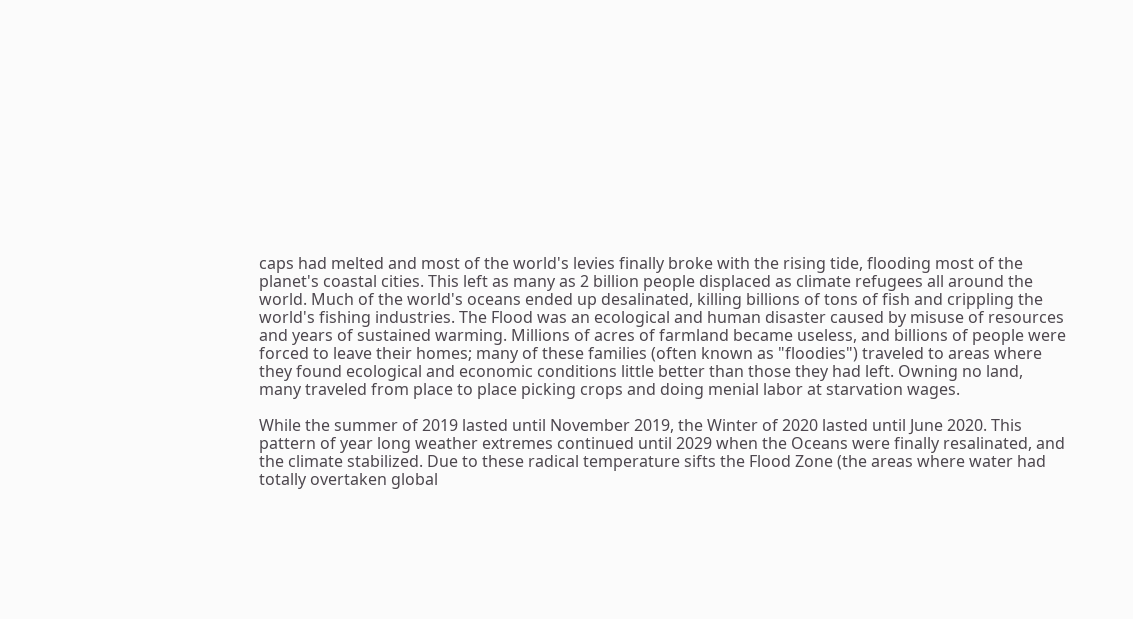caps had melted and most of the world's levies finally broke with the rising tide, flooding most of the planet's coastal cities. This left as many as 2 billion people displaced as climate refugees all around the world. Much of the world's oceans ended up desalinated, killing billions of tons of fish and crippling the world's fishing industries. The Flood was an ecological and human disaster caused by misuse of resources and years of sustained warming. Millions of acres of farmland became useless, and billions of people were forced to leave their homes; many of these families (often known as "floodies") traveled to areas where they found ecological and economic conditions little better than those they had left. Owning no land, many traveled from place to place picking crops and doing menial labor at starvation wages.

While the summer of 2019 lasted until November 2019, the Winter of 2020 lasted until June 2020. This pattern of year long weather extremes continued until 2029 when the Oceans were finally resalinated, and the climate stabilized. Due to these radical temperature sifts the Flood Zone (the areas where water had totally overtaken global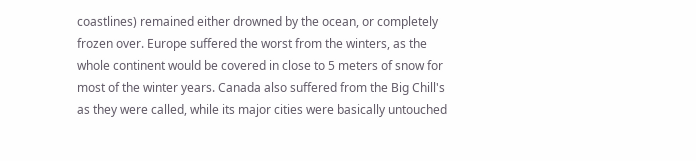coastlines) remained either drowned by the ocean, or completely frozen over. Europe suffered the worst from the winters, as the whole continent would be covered in close to 5 meters of snow for most of the winter years. Canada also suffered from the Big Chill's as they were called, while its major cities were basically untouched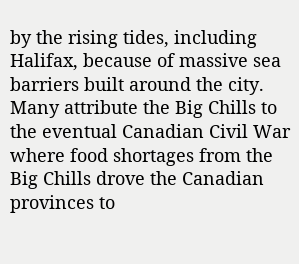by the rising tides, including Halifax, because of massive sea barriers built around the city. Many attribute the Big Chills to the eventual Canadian Civil War where food shortages from the Big Chills drove the Canadian provinces to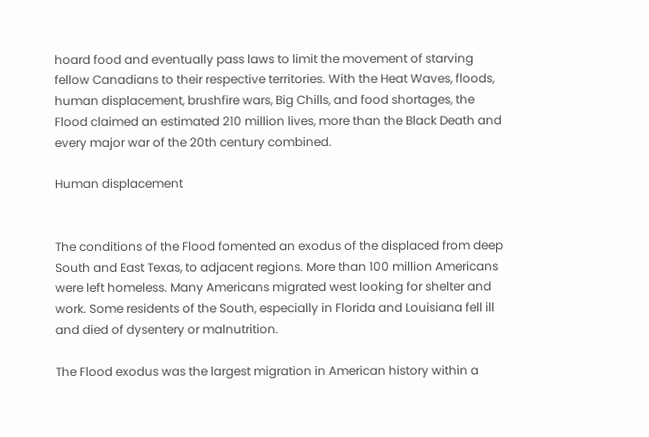hoard food and eventually pass laws to limit the movement of starving fellow Canadians to their respective territories. With the Heat Waves, floods, human displacement, brushfire wars, Big Chills, and food shortages, the Flood claimed an estimated 210 million lives, more than the Black Death and every major war of the 20th century combined.

Human displacement


The conditions of the Flood fomented an exodus of the displaced from deep South and East Texas, to adjacent regions. More than 100 million Americans were left homeless. Many Americans migrated west looking for shelter and work. Some residents of the South, especially in Florida and Louisiana fell ill and died of dysentery or malnutrition.

The Flood exodus was the largest migration in American history within a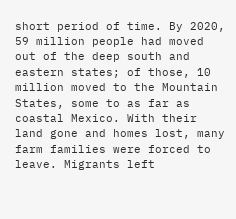short period of time. By 2020, 59 million people had moved out of the deep south and eastern states; of those, 10 million moved to the Mountain States, some to as far as coastal Mexico. With their land gone and homes lost, many farm families were forced to leave. Migrants left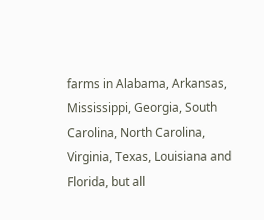farms in Alabama, Arkansas, Mississippi, Georgia, South Carolina, North Carolina, Virginia, Texas, Louisiana and Florida, but all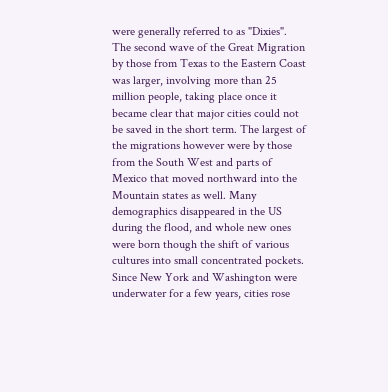were generally referred to as "Dixies". The second wave of the Great Migration by those from Texas to the Eastern Coast was larger, involving more than 25 million people, taking place once it became clear that major cities could not be saved in the short term. The largest of the migrations however were by those from the South West and parts of Mexico that moved northward into the Mountain states as well. Many demographics disappeared in the US during the flood, and whole new ones were born though the shift of various cultures into small concentrated pockets. Since New York and Washington were underwater for a few years, cities rose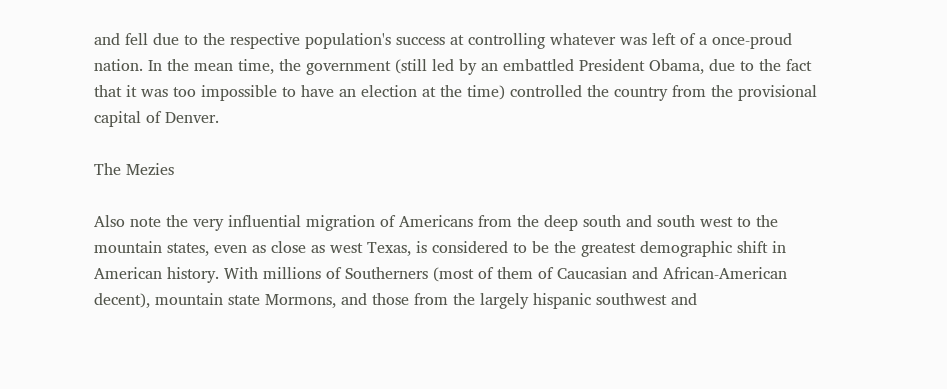and fell due to the respective population's success at controlling whatever was left of a once-proud nation. In the mean time, the government (still led by an embattled President Obama, due to the fact that it was too impossible to have an election at the time) controlled the country from the provisional capital of Denver.

The Mezies

Also note the very influential migration of Americans from the deep south and south west to the mountain states, even as close as west Texas, is considered to be the greatest demographic shift in American history. With millions of Southerners (most of them of Caucasian and African-American decent), mountain state Mormons, and those from the largely hispanic southwest and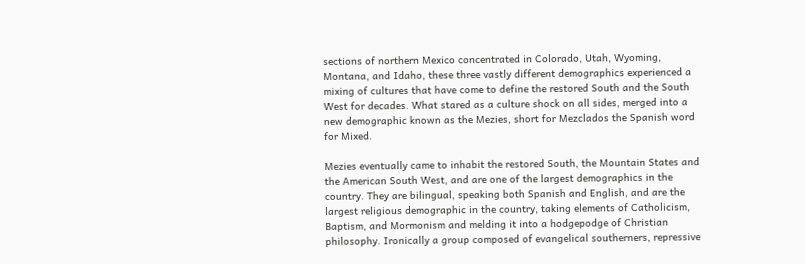sections of northern Mexico concentrated in Colorado, Utah, Wyoming, Montana, and Idaho, these three vastly different demographics experienced a mixing of cultures that have come to define the restored South and the South West for decades. What stared as a culture shock on all sides, merged into a new demographic known as the Mezies, short for Mezclados the Spanish word for Mixed.

Mezies eventually came to inhabit the restored South, the Mountain States and the American South West, and are one of the largest demographics in the country. They are bilingual, speaking both Spanish and English, and are the largest religious demographic in the country, taking elements of Catholicism, Baptism, and Mormonism and melding it into a hodgepodge of Christian philosophy. Ironically a group composed of evangelical southerners, repressive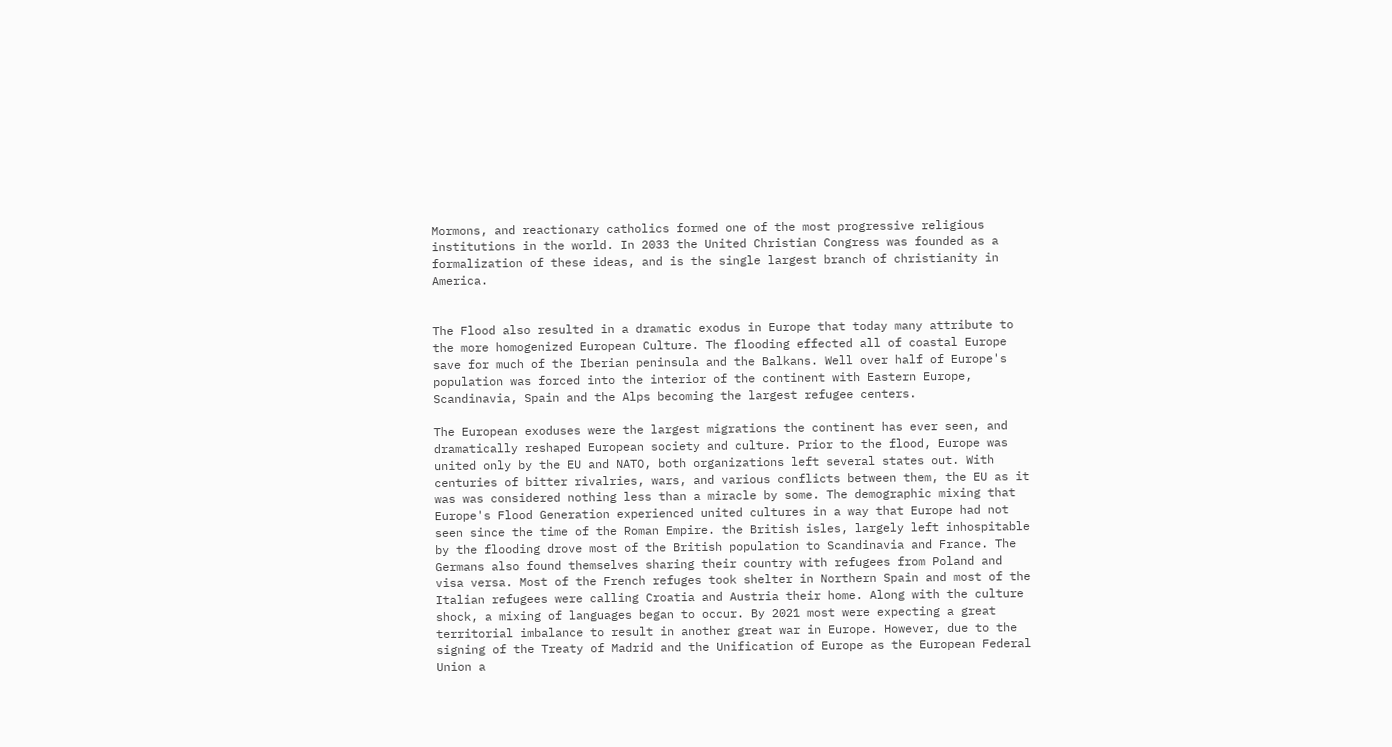Mormons, and reactionary catholics formed one of the most progressive religious institutions in the world. In 2033 the United Christian Congress was founded as a formalization of these ideas, and is the single largest branch of christianity in America.


The Flood also resulted in a dramatic exodus in Europe that today many attribute to the more homogenized European Culture. The flooding effected all of coastal Europe save for much of the Iberian peninsula and the Balkans. Well over half of Europe's population was forced into the interior of the continent with Eastern Europe, Scandinavia, Spain and the Alps becoming the largest refugee centers.

The European exoduses were the largest migrations the continent has ever seen, and dramatically reshaped European society and culture. Prior to the flood, Europe was united only by the EU and NATO, both organizations left several states out. With centuries of bitter rivalries, wars, and various conflicts between them, the EU as it was was considered nothing less than a miracle by some. The demographic mixing that Europe's Flood Generation experienced united cultures in a way that Europe had not seen since the time of the Roman Empire. the British isles, largely left inhospitable by the flooding drove most of the British population to Scandinavia and France. The Germans also found themselves sharing their country with refugees from Poland and visa versa. Most of the French refuges took shelter in Northern Spain and most of the Italian refugees were calling Croatia and Austria their home. Along with the culture shock, a mixing of languages began to occur. By 2021 most were expecting a great territorial imbalance to result in another great war in Europe. However, due to the signing of the Treaty of Madrid and the Unification of Europe as the European Federal Union a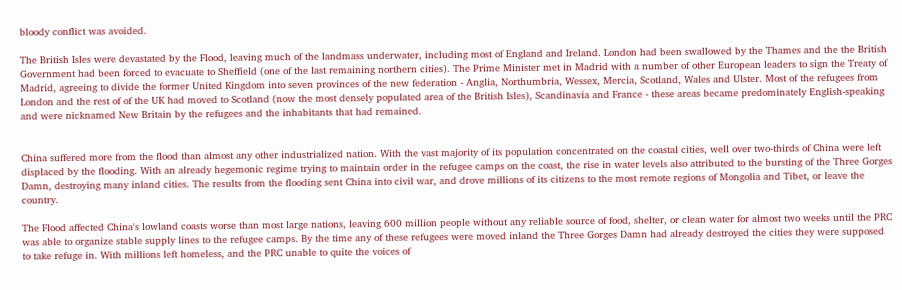bloody conflict was avoided.

The British Isles were devastated by the Flood, leaving much of the landmass underwater, including most of England and Ireland. London had been swallowed by the Thames and the the British Government had been forced to evacuate to Sheffield (one of the last remaining northern cities). The Prime Minister met in Madrid with a number of other European leaders to sign the Treaty of Madrid, agreeing to divide the former United Kingdom into seven provinces of the new federation - Anglia, Northumbria, Wessex, Mercia, Scotland, Wales and Ulster. Most of the refugees from London and the rest of of the UK had moved to Scotland (now the most densely populated area of the British Isles), Scandinavia and France - these areas became predominately English-speaking and were nicknamed New Britain by the refugees and the inhabitants that had remained.


China suffered more from the flood than almost any other industrialized nation. With the vast majority of its population concentrated on the coastal cities, well over two-thirds of China were left displaced by the flooding. With an already hegemonic regime trying to maintain order in the refugee camps on the coast, the rise in water levels also attributed to the bursting of the Three Gorges Damn, destroying many inland cities. The results from the flooding sent China into civil war, and drove millions of its citizens to the most remote regions of Mongolia and Tibet, or leave the country.

The Flood affected China's lowland coasts worse than most large nations, leaving 600 million people without any reliable source of food, shelter, or clean water for almost two weeks until the PRC was able to organize stable supply lines to the refugee camps. By the time any of these refugees were moved inland the Three Gorges Damn had already destroyed the cities they were supposed to take refuge in. With millions left homeless, and the PRC unable to quite the voices of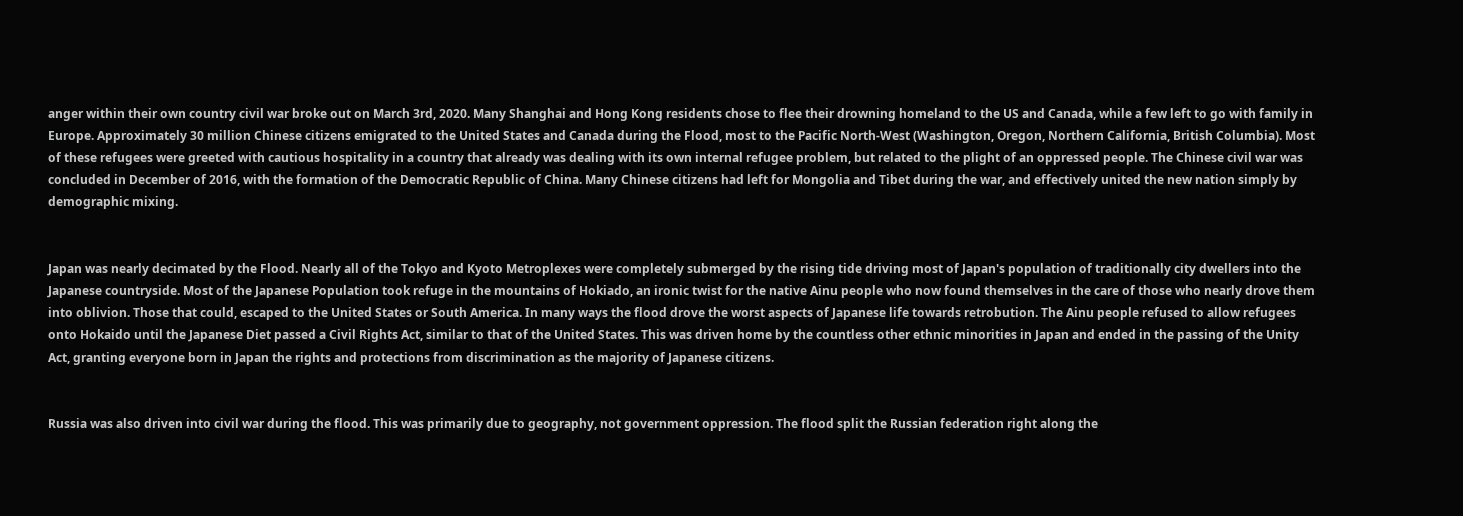anger within their own country civil war broke out on March 3rd, 2020. Many Shanghai and Hong Kong residents chose to flee their drowning homeland to the US and Canada, while a few left to go with family in Europe. Approximately 30 million Chinese citizens emigrated to the United States and Canada during the Flood, most to the Pacific North-West (Washington, Oregon, Northern California, British Columbia). Most of these refugees were greeted with cautious hospitality in a country that already was dealing with its own internal refugee problem, but related to the plight of an oppressed people. The Chinese civil war was concluded in December of 2016, with the formation of the Democratic Republic of China. Many Chinese citizens had left for Mongolia and Tibet during the war, and effectively united the new nation simply by demographic mixing.


Japan was nearly decimated by the Flood. Nearly all of the Tokyo and Kyoto Metroplexes were completely submerged by the rising tide driving most of Japan's population of traditionally city dwellers into the Japanese countryside. Most of the Japanese Population took refuge in the mountains of Hokiado, an ironic twist for the native Ainu people who now found themselves in the care of those who nearly drove them into oblivion. Those that could, escaped to the United States or South America. In many ways the flood drove the worst aspects of Japanese life towards retrobution. The Ainu people refused to allow refugees onto Hokaido until the Japanese Diet passed a Civil Rights Act, similar to that of the United States. This was driven home by the countless other ethnic minorities in Japan and ended in the passing of the Unity Act, granting everyone born in Japan the rights and protections from discrimination as the majority of Japanese citizens.


Russia was also driven into civil war during the flood. This was primarily due to geography, not government oppression. The flood split the Russian federation right along the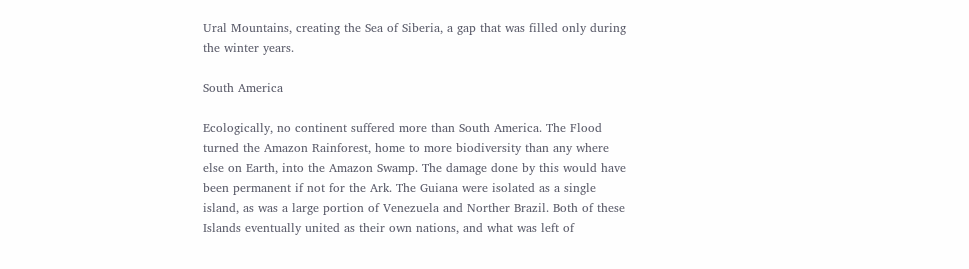Ural Mountains, creating the Sea of Siberia, a gap that was filled only during the winter years.

South America

Ecologically, no continent suffered more than South America. The Flood turned the Amazon Rainforest, home to more biodiversity than any where else on Earth, into the Amazon Swamp. The damage done by this would have been permanent if not for the Ark. The Guiana were isolated as a single island, as was a large portion of Venezuela and Norther Brazil. Both of these Islands eventually united as their own nations, and what was left of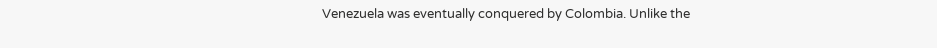Venezuela was eventually conquered by Colombia. Unlike the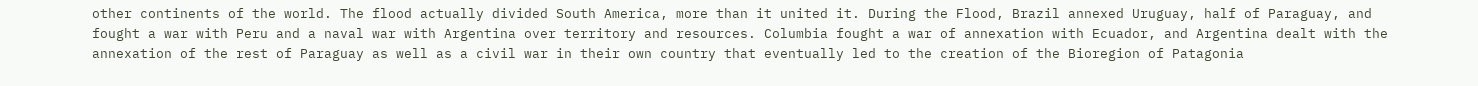other continents of the world. The flood actually divided South America, more than it united it. During the Flood, Brazil annexed Uruguay, half of Paraguay, and fought a war with Peru and a naval war with Argentina over territory and resources. Columbia fought a war of annexation with Ecuador, and Argentina dealt with the annexation of the rest of Paraguay as well as a civil war in their own country that eventually led to the creation of the Bioregion of Patagonia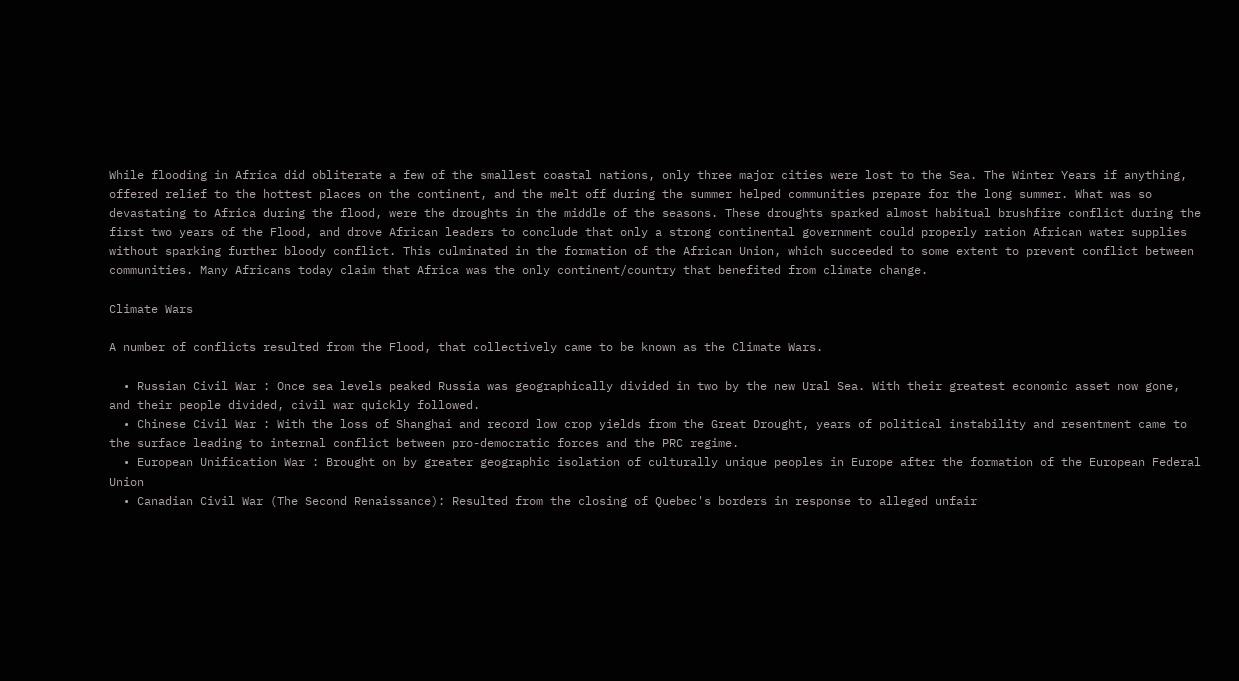While flooding in Africa did obliterate a few of the smallest coastal nations, only three major cities were lost to the Sea. The Winter Years if anything, offered relief to the hottest places on the continent, and the melt off during the summer helped communities prepare for the long summer. What was so devastating to Africa during the flood, were the droughts in the middle of the seasons. These droughts sparked almost habitual brushfire conflict during the first two years of the Flood, and drove African leaders to conclude that only a strong continental government could properly ration African water supplies without sparking further bloody conflict. This culminated in the formation of the African Union, which succeeded to some extent to prevent conflict between communities. Many Africans today claim that Africa was the only continent/country that benefited from climate change.

Climate Wars

A number of conflicts resulted from the Flood, that collectively came to be known as the Climate Wars.

  • Russian Civil War : Once sea levels peaked Russia was geographically divided in two by the new Ural Sea. With their greatest economic asset now gone, and their people divided, civil war quickly followed.
  • Chinese Civil War : With the loss of Shanghai and record low crop yields from the Great Drought, years of political instability and resentment came to the surface leading to internal conflict between pro-democratic forces and the PRC regime.
  • European Unification War : Brought on by greater geographic isolation of culturally unique peoples in Europe after the formation of the European Federal Union
  • Canadian Civil War (The Second Renaissance): Resulted from the closing of Quebec's borders in response to alleged unfair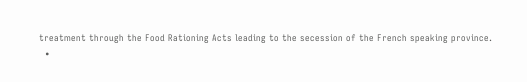treatment through the Food Rationing Acts leading to the secession of the French speaking province.
  •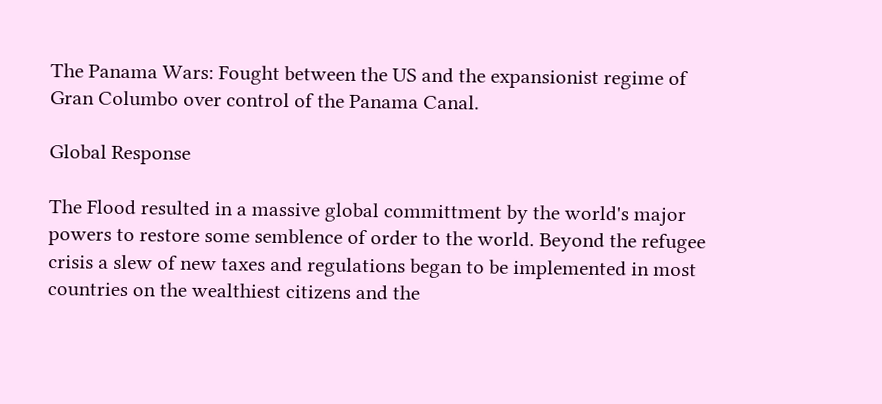The Panama Wars: Fought between the US and the expansionist regime of Gran Columbo over control of the Panama Canal.

Global Response

The Flood resulted in a massive global committment by the world's major powers to restore some semblence of order to the world. Beyond the refugee crisis a slew of new taxes and regulations began to be implemented in most countries on the wealthiest citizens and the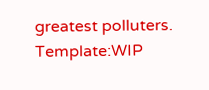greatest polluters. Template:WIP